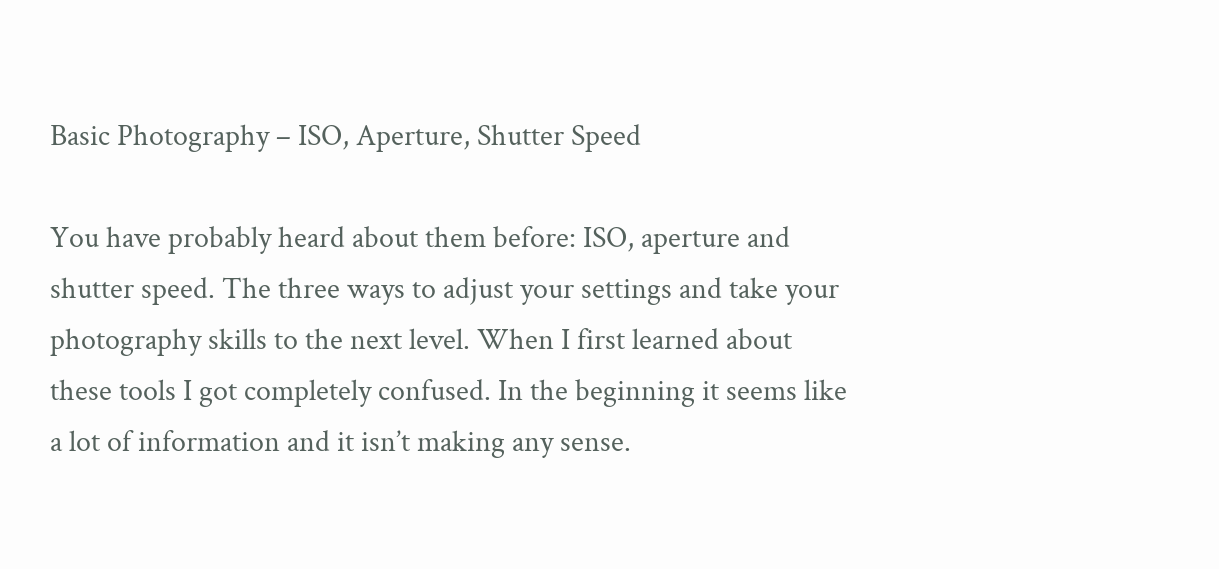Basic Photography – ISO, Aperture, Shutter Speed

You have probably heard about them before: ISO, aperture and shutter speed. The three ways to adjust your settings and take your photography skills to the next level. When I first learned about these tools I got completely confused. In the beginning it seems like a lot of information and it isn’t making any sense.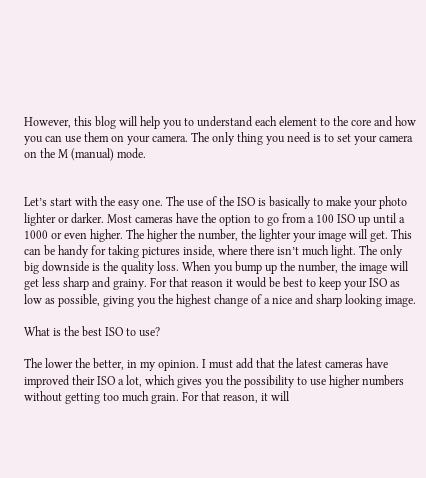However, this blog will help you to understand each element to the core and how you can use them on your camera. The only thing you need is to set your camera on the M (manual) mode.


Let’s start with the easy one. The use of the ISO is basically to make your photo lighter or darker. Most cameras have the option to go from a 100 ISO up until a 1000 or even higher. The higher the number, the lighter your image will get. This can be handy for taking pictures inside, where there isn’t much light. The only big downside is the quality loss. When you bump up the number, the image will get less sharp and grainy. For that reason it would be best to keep your ISO as low as possible, giving you the highest change of a nice and sharp looking image.

What is the best ISO to use?

The lower the better, in my opinion. I must add that the latest cameras have improved their ISO a lot, which gives you the possibility to use higher numbers without getting too much grain. For that reason, it will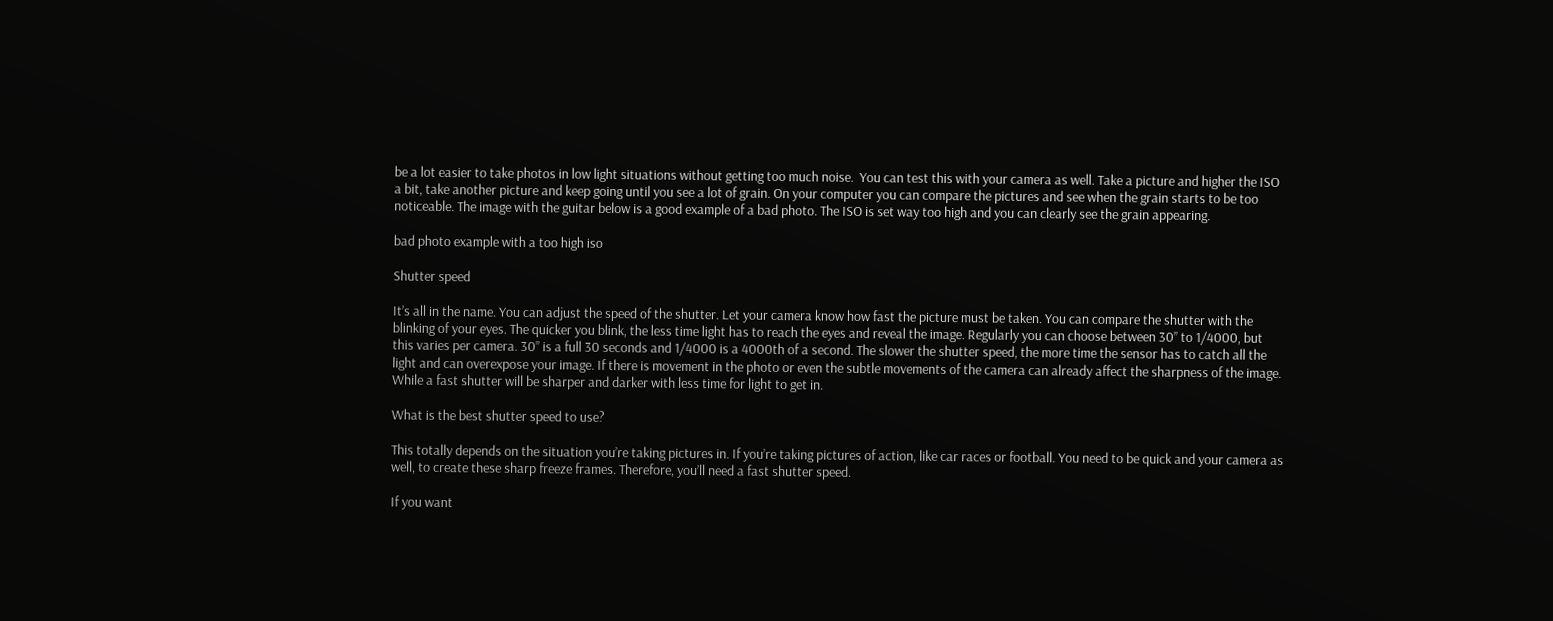be a lot easier to take photos in low light situations without getting too much noise.  You can test this with your camera as well. Take a picture and higher the ISO a bit, take another picture and keep going until you see a lot of grain. On your computer you can compare the pictures and see when the grain starts to be too noticeable. The image with the guitar below is a good example of a bad photo. The ISO is set way too high and you can clearly see the grain appearing.

bad photo example with a too high iso

Shutter speed

It’s all in the name. You can adjust the speed of the shutter. Let your camera know how fast the picture must be taken. You can compare the shutter with the blinking of your eyes. The quicker you blink, the less time light has to reach the eyes and reveal the image. Regularly you can choose between 30’’ to 1/4000, but this varies per camera. 30’’ is a full 30 seconds and 1/4000 is a 4000th of a second. The slower the shutter speed, the more time the sensor has to catch all the light and can overexpose your image. If there is movement in the photo or even the subtle movements of the camera can already affect the sharpness of the image. While a fast shutter will be sharper and darker with less time for light to get in.

What is the best shutter speed to use?

This totally depends on the situation you’re taking pictures in. If you’re taking pictures of action, like car races or football. You need to be quick and your camera as well, to create these sharp freeze frames. Therefore, you’ll need a fast shutter speed.

If you want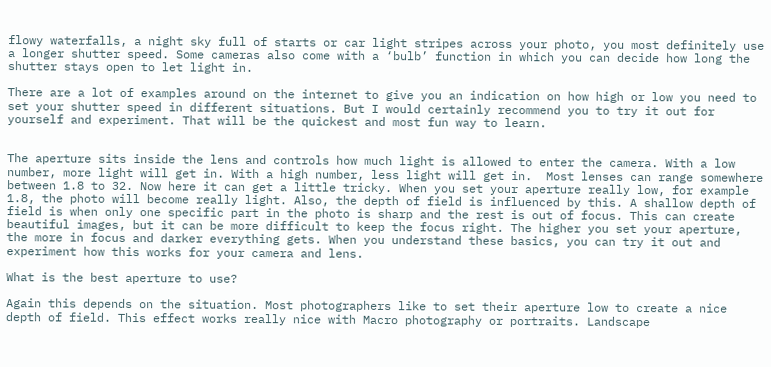flowy waterfalls, a night sky full of starts or car light stripes across your photo, you most definitely use a longer shutter speed. Some cameras also come with a ‘bulb’ function in which you can decide how long the shutter stays open to let light in.

There are a lot of examples around on the internet to give you an indication on how high or low you need to set your shutter speed in different situations. But I would certainly recommend you to try it out for yourself and experiment. That will be the quickest and most fun way to learn.


The aperture sits inside the lens and controls how much light is allowed to enter the camera. With a low number, more light will get in. With a high number, less light will get in.  Most lenses can range somewhere between 1.8 to 32. Now here it can get a little tricky. When you set your aperture really low, for example 1.8, the photo will become really light. Also, the depth of field is influenced by this. A shallow depth of field is when only one specific part in the photo is sharp and the rest is out of focus. This can create beautiful images, but it can be more difficult to keep the focus right. The higher you set your aperture, the more in focus and darker everything gets. When you understand these basics, you can try it out and experiment how this works for your camera and lens.

What is the best aperture to use?

Again this depends on the situation. Most photographers like to set their aperture low to create a nice depth of field. This effect works really nice with Macro photography or portraits. Landscape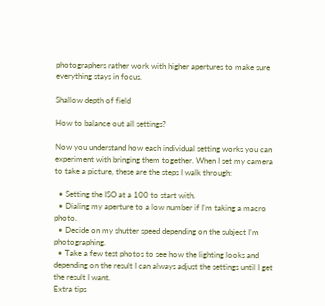photographers rather work with higher apertures to make sure everything stays in focus.

Shallow depth of field

How to balance out all settings?

Now you understand how each individual setting works you can experiment with bringing them together. When I set my camera to take a picture, these are the steps I walk through:

  • Setting the ISO at a 100 to start with.
  • Dialing my aperture to a low number if I’m taking a macro photo.
  • Decide on my shutter speed depending on the subject I’m photographing.
  • Take a few test photos to see how the lighting looks and depending on the result I can always adjust the settings until I get the result I want.
Extra tips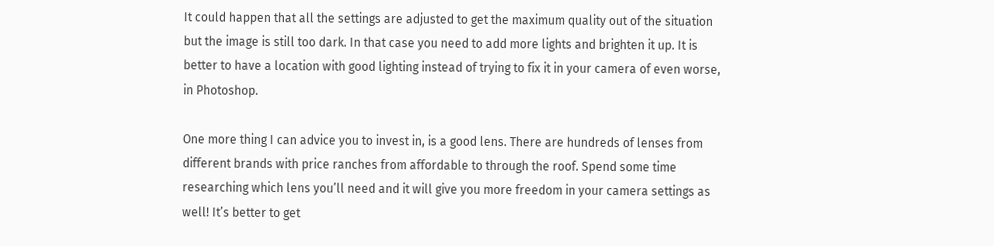It could happen that all the settings are adjusted to get the maximum quality out of the situation but the image is still too dark. In that case you need to add more lights and brighten it up. It is better to have a location with good lighting instead of trying to fix it in your camera of even worse, in Photoshop.

One more thing I can advice you to invest in, is a good lens. There are hundreds of lenses from different brands with price ranches from affordable to through the roof. Spend some time researching which lens you’ll need and it will give you more freedom in your camera settings as well! It’s better to get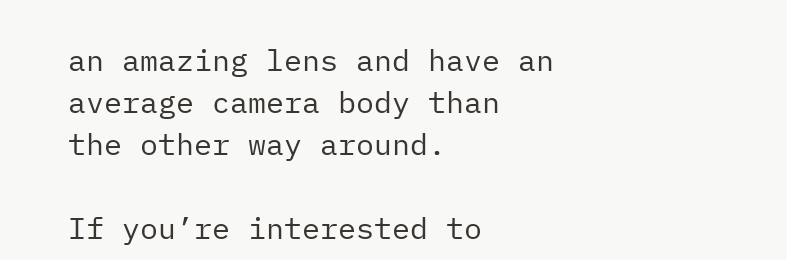an amazing lens and have an average camera body than the other way around.

If you’re interested to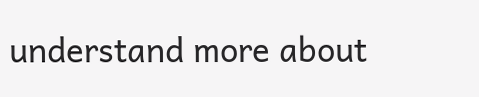understand more about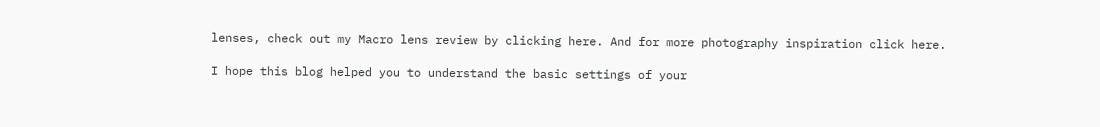lenses, check out my Macro lens review by clicking here. And for more photography inspiration click here.

I hope this blog helped you to understand the basic settings of your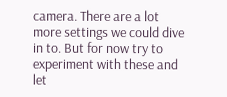camera. There are a lot more settings we could dive in to. But for now try to experiment with these and let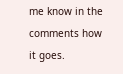me know in the comments how it goes.